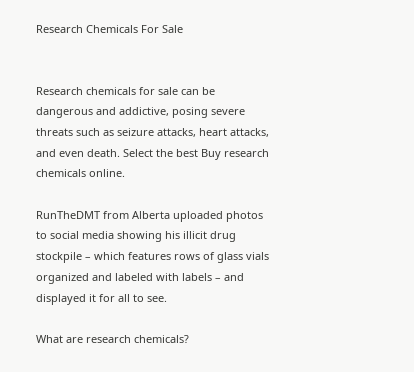Research Chemicals For Sale


Research chemicals for sale can be dangerous and addictive, posing severe threats such as seizure attacks, heart attacks, and even death. Select the best Buy research chemicals online.

RunTheDMT from Alberta uploaded photos to social media showing his illicit drug stockpile – which features rows of glass vials organized and labeled with labels – and displayed it for all to see.

What are research chemicals?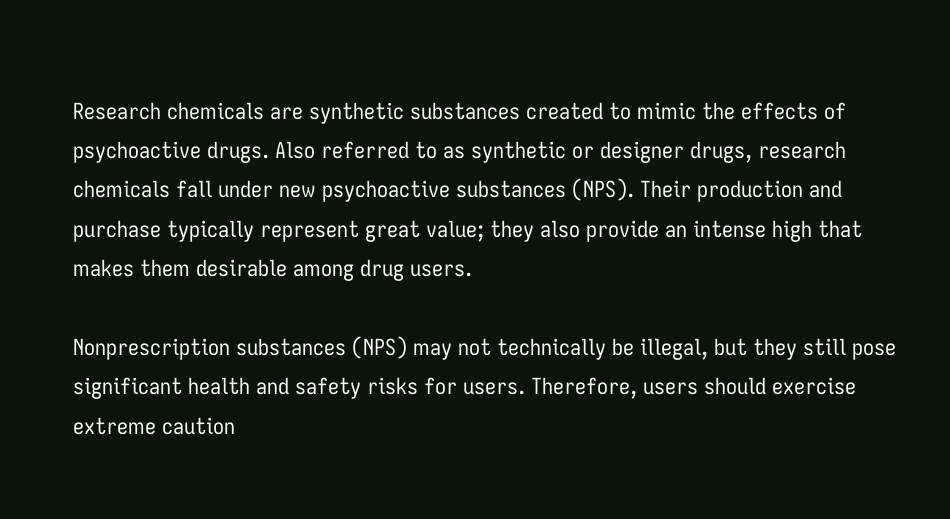Research chemicals are synthetic substances created to mimic the effects of psychoactive drugs. Also referred to as synthetic or designer drugs, research chemicals fall under new psychoactive substances (NPS). Their production and purchase typically represent great value; they also provide an intense high that makes them desirable among drug users.

Nonprescription substances (NPS) may not technically be illegal, but they still pose significant health and safety risks for users. Therefore, users should exercise extreme caution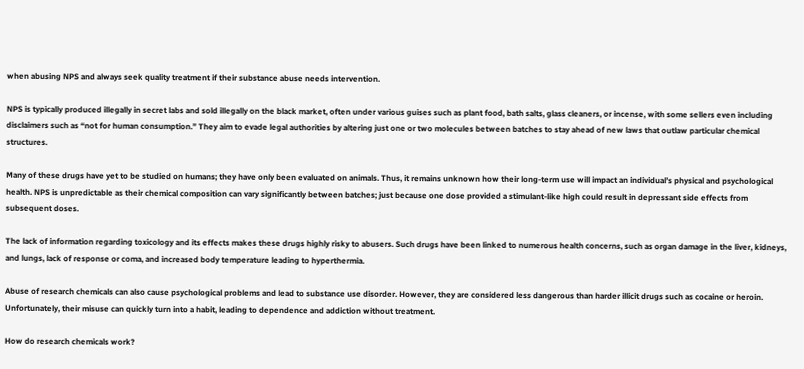when abusing NPS and always seek quality treatment if their substance abuse needs intervention.

NPS is typically produced illegally in secret labs and sold illegally on the black market, often under various guises such as plant food, bath salts, glass cleaners, or incense, with some sellers even including disclaimers such as “not for human consumption.” They aim to evade legal authorities by altering just one or two molecules between batches to stay ahead of new laws that outlaw particular chemical structures.

Many of these drugs have yet to be studied on humans; they have only been evaluated on animals. Thus, it remains unknown how their long-term use will impact an individual’s physical and psychological health. NPS is unpredictable as their chemical composition can vary significantly between batches; just because one dose provided a stimulant-like high could result in depressant side effects from subsequent doses.

The lack of information regarding toxicology and its effects makes these drugs highly risky to abusers. Such drugs have been linked to numerous health concerns, such as organ damage in the liver, kidneys, and lungs, lack of response or coma, and increased body temperature leading to hyperthermia.

Abuse of research chemicals can also cause psychological problems and lead to substance use disorder. However, they are considered less dangerous than harder illicit drugs such as cocaine or heroin. Unfortunately, their misuse can quickly turn into a habit, leading to dependence and addiction without treatment.

How do research chemicals work?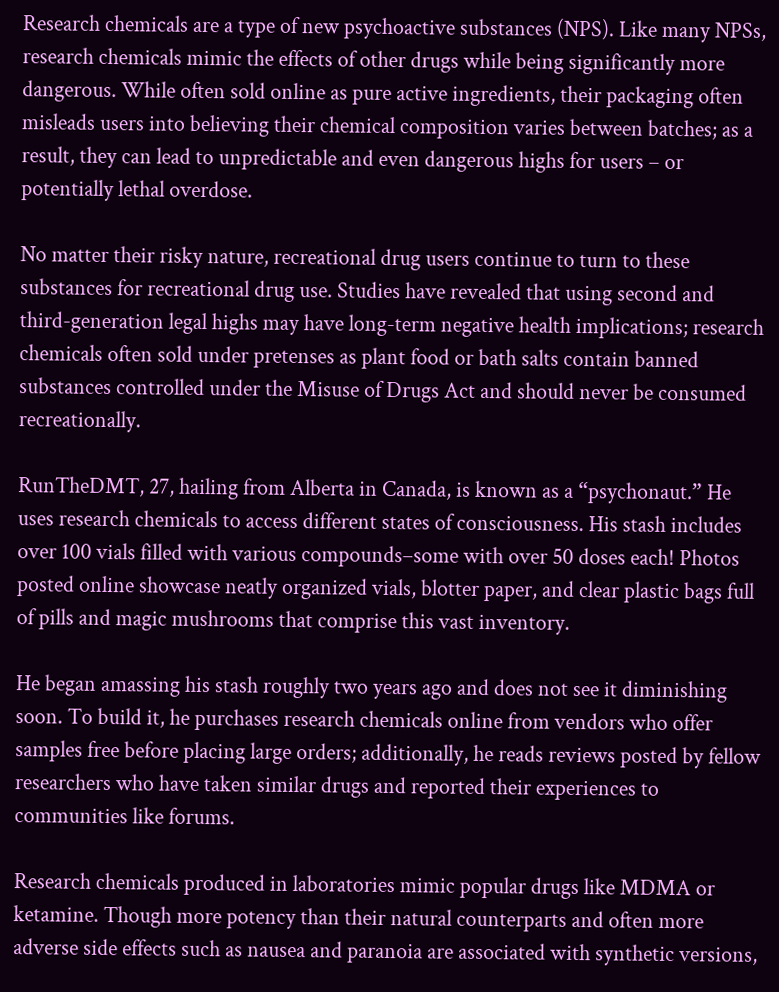Research chemicals are a type of new psychoactive substances (NPS). Like many NPSs, research chemicals mimic the effects of other drugs while being significantly more dangerous. While often sold online as pure active ingredients, their packaging often misleads users into believing their chemical composition varies between batches; as a result, they can lead to unpredictable and even dangerous highs for users – or potentially lethal overdose.

No matter their risky nature, recreational drug users continue to turn to these substances for recreational drug use. Studies have revealed that using second and third-generation legal highs may have long-term negative health implications; research chemicals often sold under pretenses as plant food or bath salts contain banned substances controlled under the Misuse of Drugs Act and should never be consumed recreationally.

RunTheDMT, 27, hailing from Alberta in Canada, is known as a “psychonaut.” He uses research chemicals to access different states of consciousness. His stash includes over 100 vials filled with various compounds–some with over 50 doses each! Photos posted online showcase neatly organized vials, blotter paper, and clear plastic bags full of pills and magic mushrooms that comprise this vast inventory.

He began amassing his stash roughly two years ago and does not see it diminishing soon. To build it, he purchases research chemicals online from vendors who offer samples free before placing large orders; additionally, he reads reviews posted by fellow researchers who have taken similar drugs and reported their experiences to communities like forums.

Research chemicals produced in laboratories mimic popular drugs like MDMA or ketamine. Though more potency than their natural counterparts and often more adverse side effects such as nausea and paranoia are associated with synthetic versions,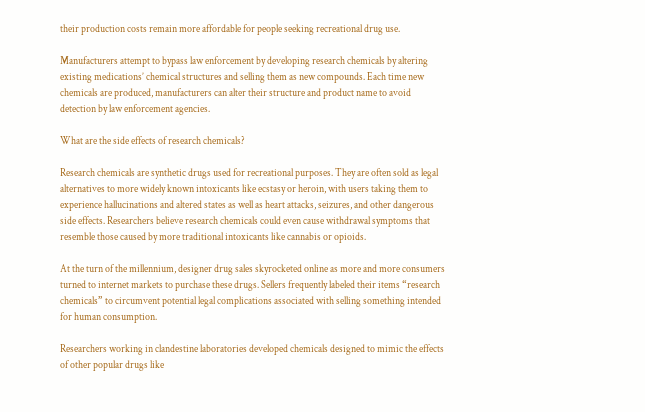their production costs remain more affordable for people seeking recreational drug use.

Manufacturers attempt to bypass law enforcement by developing research chemicals by altering existing medications’ chemical structures and selling them as new compounds. Each time new chemicals are produced, manufacturers can alter their structure and product name to avoid detection by law enforcement agencies.

What are the side effects of research chemicals?

Research chemicals are synthetic drugs used for recreational purposes. They are often sold as legal alternatives to more widely known intoxicants like ecstasy or heroin, with users taking them to experience hallucinations and altered states as well as heart attacks, seizures, and other dangerous side effects. Researchers believe research chemicals could even cause withdrawal symptoms that resemble those caused by more traditional intoxicants like cannabis or opioids.

At the turn of the millennium, designer drug sales skyrocketed online as more and more consumers turned to internet markets to purchase these drugs. Sellers frequently labeled their items “research chemicals” to circumvent potential legal complications associated with selling something intended for human consumption.

Researchers working in clandestine laboratories developed chemicals designed to mimic the effects of other popular drugs like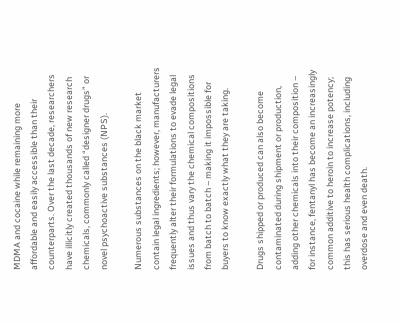MDMA and cocaine while remaining more affordable and easily accessible than their counterparts. Over the last decade, researchers have illicitly created thousands of new research chemicals, commonly called “designer drugs” or novel psychoactive substances (NPS).

Numerous substances on the black market contain legal ingredients; however, manufacturers frequently alter their formulations to evade legal issues and thus vary the chemical compositions from batch to batch – making it impossible for buyers to know exactly what they are taking.

Drugs shipped or produced can also become contaminated during shipment or production, adding other chemicals into their composition – for instance, fentanyl has become an increasingly common additive to heroin to increase potency; this has serious health complications, including overdose and even death.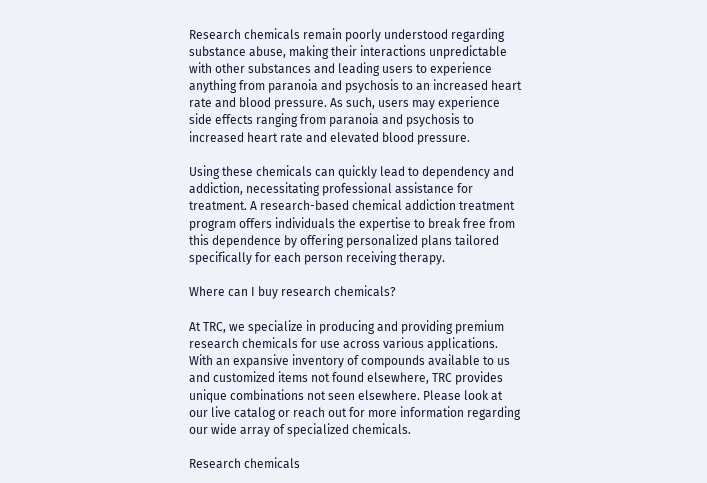Research chemicals remain poorly understood regarding substance abuse, making their interactions unpredictable with other substances and leading users to experience anything from paranoia and psychosis to an increased heart rate and blood pressure. As such, users may experience side effects ranging from paranoia and psychosis to increased heart rate and elevated blood pressure.

Using these chemicals can quickly lead to dependency and addiction, necessitating professional assistance for treatment. A research-based chemical addiction treatment program offers individuals the expertise to break free from this dependence by offering personalized plans tailored specifically for each person receiving therapy.

Where can I buy research chemicals?

At TRC, we specialize in producing and providing premium research chemicals for use across various applications. With an expansive inventory of compounds available to us and customized items not found elsewhere, TRC provides unique combinations not seen elsewhere. Please look at our live catalog or reach out for more information regarding our wide array of specialized chemicals.

Research chemicals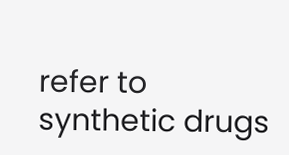refer to synthetic drugs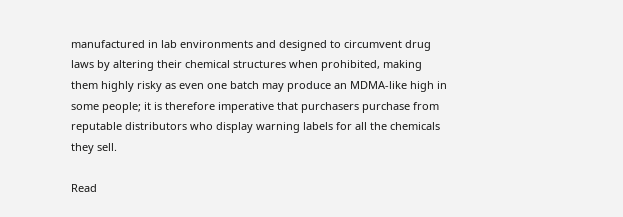manufactured in lab environments and designed to circumvent drug laws by altering their chemical structures when prohibited, making them highly risky as even one batch may produce an MDMA-like high in some people; it is therefore imperative that purchasers purchase from reputable distributors who display warning labels for all the chemicals they sell.

Read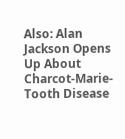Also: Alan Jackson Opens Up About Charcot-Marie-Tooth Disease